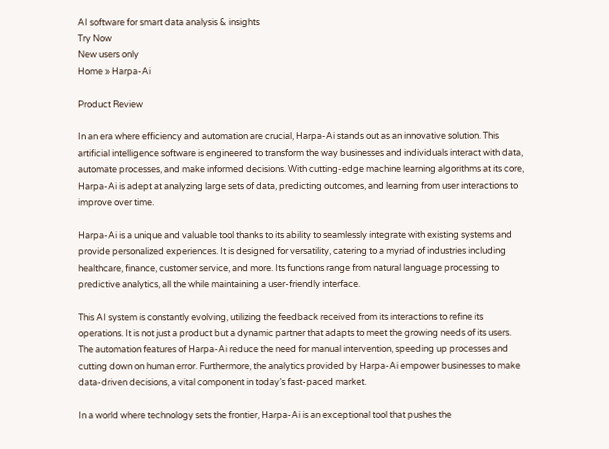AI software for smart data analysis & insights
Try Now
New users only
Home » Harpa-Ai

Product Review

In an era where efficiency and automation are crucial, Harpa-Ai stands out as an innovative solution. This artificial intelligence software is engineered to transform the way businesses and individuals interact with data, automate processes, and make informed decisions. With cutting-edge machine learning algorithms at its core, Harpa-Ai is adept at analyzing large sets of data, predicting outcomes, and learning from user interactions to improve over time.

Harpa-Ai is a unique and valuable tool thanks to its ability to seamlessly integrate with existing systems and provide personalized experiences. It is designed for versatility, catering to a myriad of industries including healthcare, finance, customer service, and more. Its functions range from natural language processing to predictive analytics, all the while maintaining a user-friendly interface.

This AI system is constantly evolving, utilizing the feedback received from its interactions to refine its operations. It is not just a product but a dynamic partner that adapts to meet the growing needs of its users. The automation features of Harpa-Ai reduce the need for manual intervention, speeding up processes and cutting down on human error. Furthermore, the analytics provided by Harpa-Ai empower businesses to make data-driven decisions, a vital component in today’s fast-paced market.

In a world where technology sets the frontier, Harpa-Ai is an exceptional tool that pushes the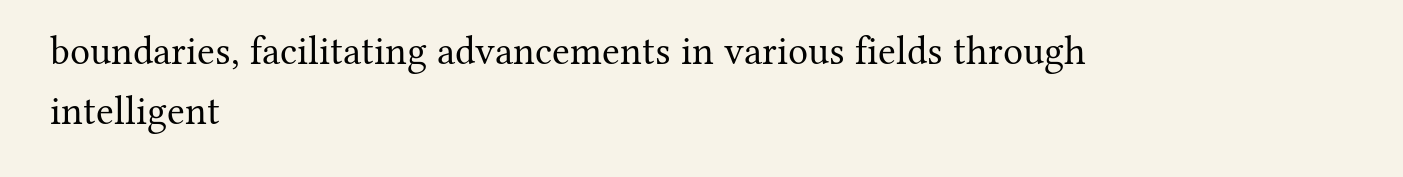boundaries, facilitating advancements in various fields through intelligent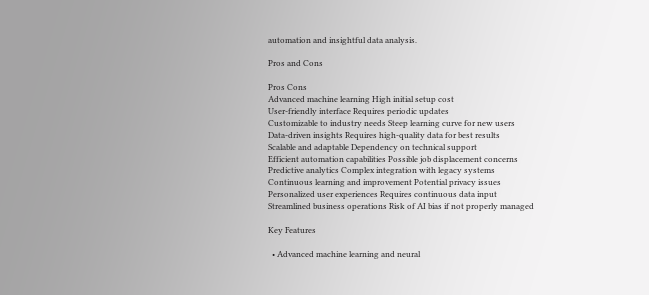automation and insightful data analysis.

Pros and Cons

Pros Cons
Advanced machine learning High initial setup cost
User-friendly interface Requires periodic updates
Customizable to industry needs Steep learning curve for new users
Data-driven insights Requires high-quality data for best results
Scalable and adaptable Dependency on technical support
Efficient automation capabilities Possible job displacement concerns
Predictive analytics Complex integration with legacy systems
Continuous learning and improvement Potential privacy issues
Personalized user experiences Requires continuous data input
Streamlined business operations Risk of AI bias if not properly managed

Key Features

  • Advanced machine learning and neural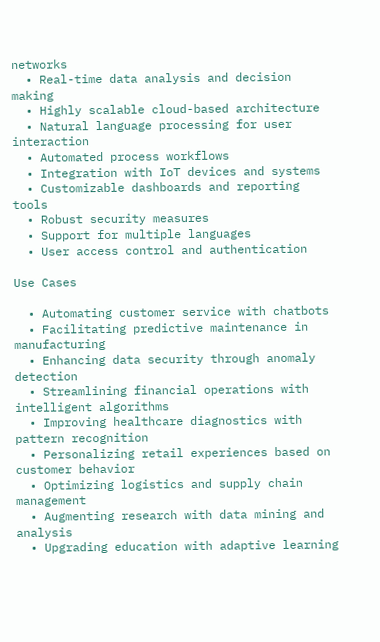networks
  • Real-time data analysis and decision making
  • Highly scalable cloud-based architecture
  • Natural language processing for user interaction
  • Automated process workflows
  • Integration with IoT devices and systems
  • Customizable dashboards and reporting tools
  • Robust security measures
  • Support for multiple languages
  • User access control and authentication

Use Cases

  • Automating customer service with chatbots
  • Facilitating predictive maintenance in manufacturing
  • Enhancing data security through anomaly detection
  • Streamlining financial operations with intelligent algorithms
  • Improving healthcare diagnostics with pattern recognition
  • Personalizing retail experiences based on customer behavior
  • Optimizing logistics and supply chain management
  • Augmenting research with data mining and analysis
  • Upgrading education with adaptive learning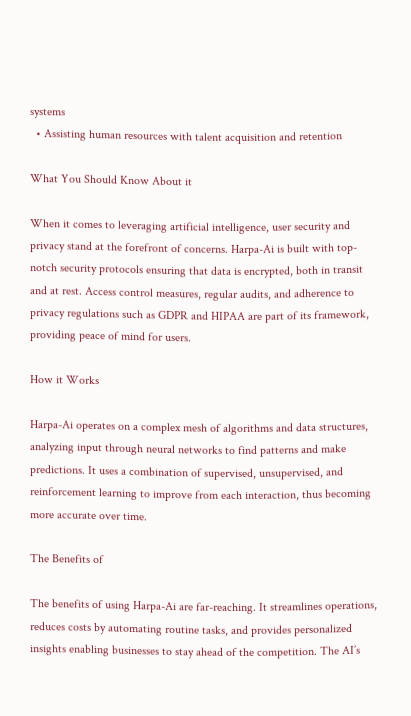systems
  • Assisting human resources with talent acquisition and retention

What You Should Know About it

When it comes to leveraging artificial intelligence, user security and privacy stand at the forefront of concerns. Harpa-Ai is built with top-notch security protocols ensuring that data is encrypted, both in transit and at rest. Access control measures, regular audits, and adherence to privacy regulations such as GDPR and HIPAA are part of its framework, providing peace of mind for users.

How it Works

Harpa-Ai operates on a complex mesh of algorithms and data structures, analyzing input through neural networks to find patterns and make predictions. It uses a combination of supervised, unsupervised, and reinforcement learning to improve from each interaction, thus becoming more accurate over time.

The Benefits of

The benefits of using Harpa-Ai are far-reaching. It streamlines operations, reduces costs by automating routine tasks, and provides personalized insights enabling businesses to stay ahead of the competition. The AI’s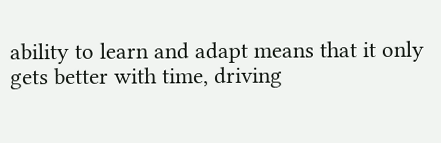ability to learn and adapt means that it only gets better with time, driving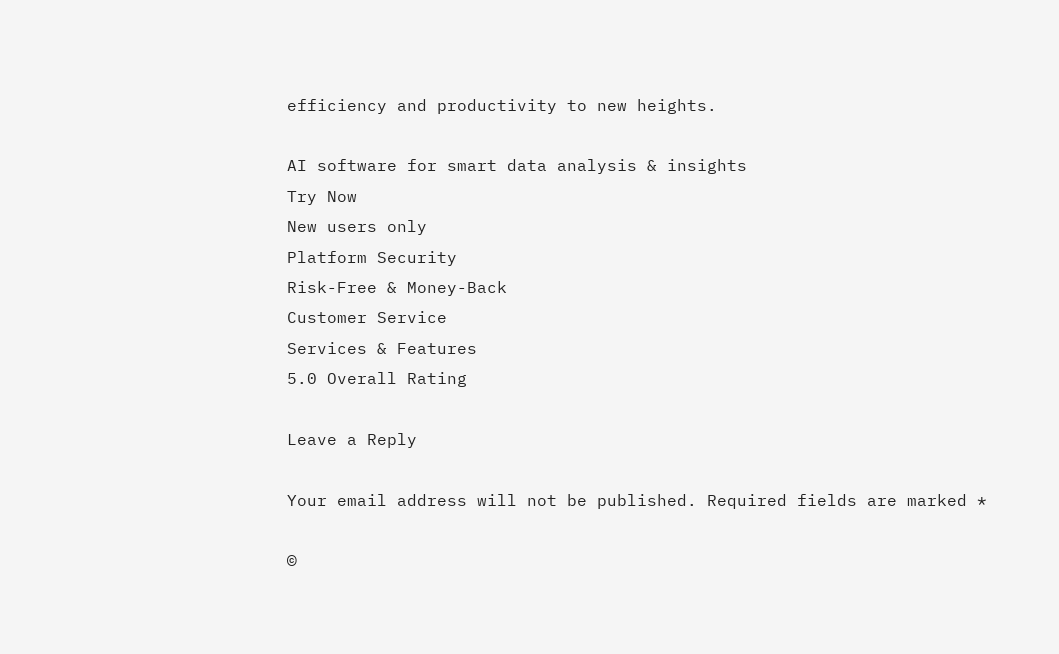efficiency and productivity to new heights.

AI software for smart data analysis & insights
Try Now
New users only
Platform Security
Risk-Free & Money-Back
Customer Service
Services & Features
5.0 Overall Rating

Leave a Reply

Your email address will not be published. Required fields are marked *

©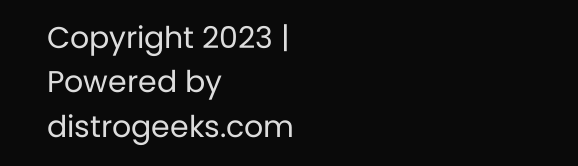Copyright 2023 | Powered by distrogeeks.com